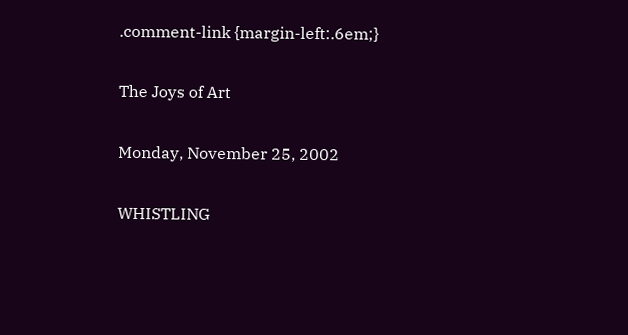.comment-link {margin-left:.6em;}

The Joys of Art

Monday, November 25, 2002

WHISTLING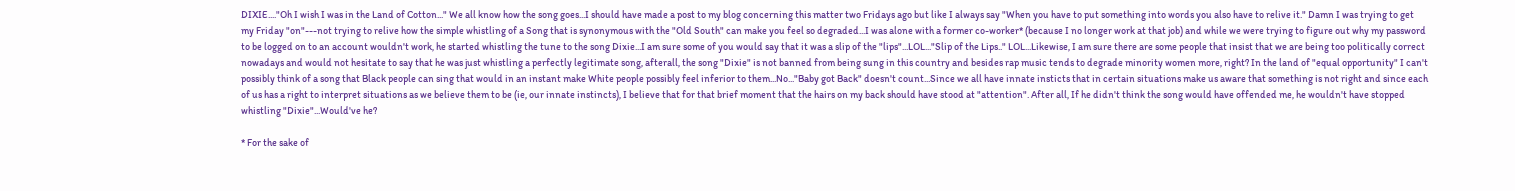DIXIE...."Oh I wish I was in the Land of Cotton..." We all know how the song goes...I should have made a post to my blog concerning this matter two Fridays ago but like I always say "When you have to put something into words you also have to relive it." Damn I was trying to get my Friday "on"---not trying to relive how the simple whistling of a Song that is synonymous with the "Old South" can make you feel so degraded...I was alone with a former co-worker* (because I no longer work at that job) and while we were trying to figure out why my password to be logged on to an account wouldn't work, he started whistling the tune to the song Dixie...I am sure some of you would say that it was a slip of the "lips"...LOL..."Slip of the Lips.." LOL...Likewise, I am sure there are some people that insist that we are being too politically correct nowadays and would not hesitate to say that he was just whistling a perfectly legitimate song, afterall, the song "Dixie" is not banned from being sung in this country and besides rap music tends to degrade minority women more, right? In the land of "equal opportunity" I can't possibly think of a song that Black people can sing that would in an instant make White people possibly feel inferior to them...No..."Baby got Back" doesn't count...Since we all have innate insticts that in certain situations make us aware that something is not right and since each of us has a right to interpret situations as we believe them to be (ie, our innate instincts), I believe that for that brief moment that the hairs on my back should have stood at "attention". After all, If he didn't think the song would have offended me, he wouldn't have stopped whistling "Dixie"...Would've he?

* For the sake of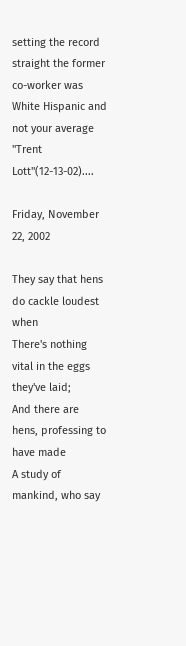setting the record straight the former co-worker was White Hispanic and not your average "Trent Lott"(12-13-02)....

Friday, November 22, 2002

They say that hens do cackle loudest when
There's nothing vital in the eggs they've laid;
And there are hens, professing to have made
A study of mankind, who say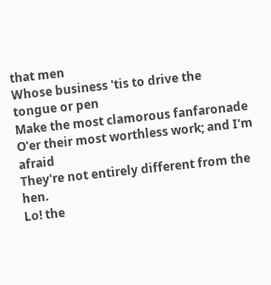that men
Whose business 'tis to drive the tongue or pen
Make the most clamorous fanfaronade
O'er their most worthless work; and I'm afraid
They're not entirely different from the hen.
Lo! the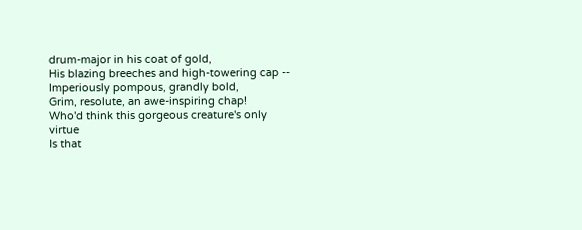drum-major in his coat of gold,
His blazing breeches and high-towering cap --
Imperiously pompous, grandly bold,
Grim, resolute, an awe-inspiring chap!
Who'd think this gorgeous creature's only virtue
Is that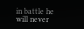in battle he will never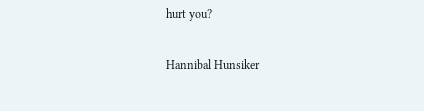hurt you?

Hannibal Hunsiker